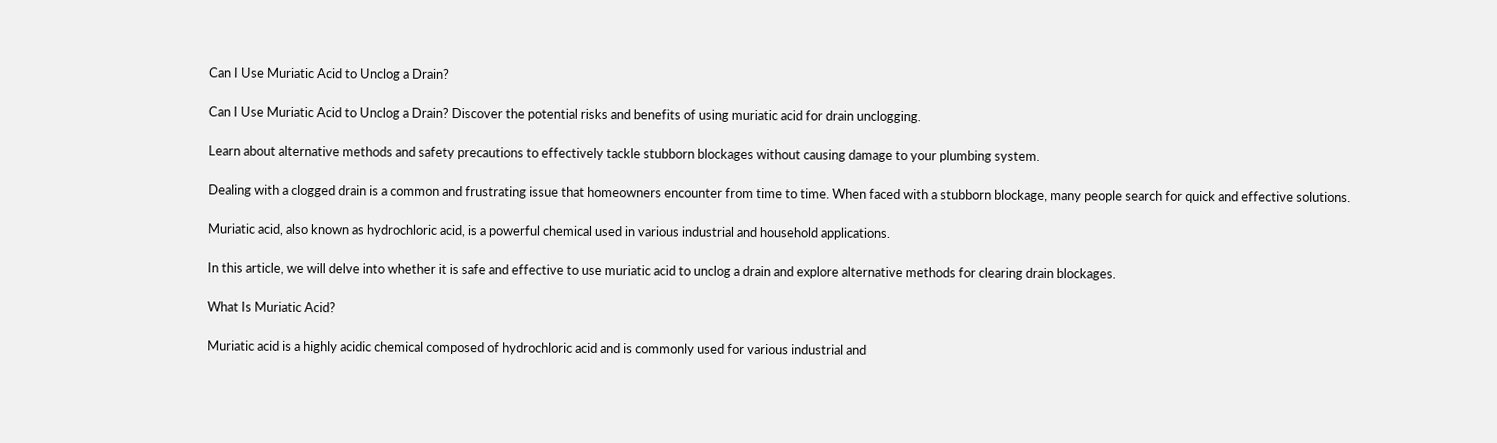Can I Use Muriatic Acid to Unclog a Drain?

Can I Use Muriatic Acid to Unclog a Drain? Discover the potential risks and benefits of using muriatic acid for drain unclogging.

Learn about alternative methods and safety precautions to effectively tackle stubborn blockages without causing damage to your plumbing system.

Dealing with a clogged drain is a common and frustrating issue that homeowners encounter from time to time. When faced with a stubborn blockage, many people search for quick and effective solutions.

Muriatic acid, also known as hydrochloric acid, is a powerful chemical used in various industrial and household applications.

In this article, we will delve into whether it is safe and effective to use muriatic acid to unclog a drain and explore alternative methods for clearing drain blockages.

What Is Muriatic Acid?

Muriatic acid is a highly acidic chemical composed of hydrochloric acid and is commonly used for various industrial and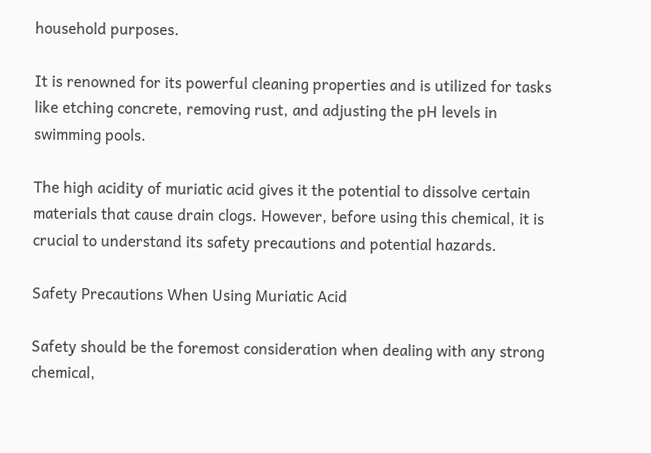household purposes.

It is renowned for its powerful cleaning properties and is utilized for tasks like etching concrete, removing rust, and adjusting the pH levels in swimming pools.

The high acidity of muriatic acid gives it the potential to dissolve certain materials that cause drain clogs. However, before using this chemical, it is crucial to understand its safety precautions and potential hazards.

Safety Precautions When Using Muriatic Acid

Safety should be the foremost consideration when dealing with any strong chemical,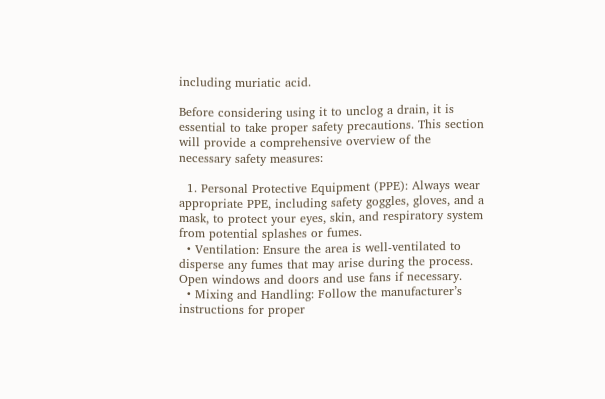including muriatic acid.

Before considering using it to unclog a drain, it is essential to take proper safety precautions. This section will provide a comprehensive overview of the necessary safety measures:

  1. Personal Protective Equipment (PPE): Always wear appropriate PPE, including safety goggles, gloves, and a mask, to protect your eyes, skin, and respiratory system from potential splashes or fumes.
  • Ventilation: Ensure the area is well-ventilated to disperse any fumes that may arise during the process. Open windows and doors and use fans if necessary.
  • Mixing and Handling: Follow the manufacturer’s instructions for proper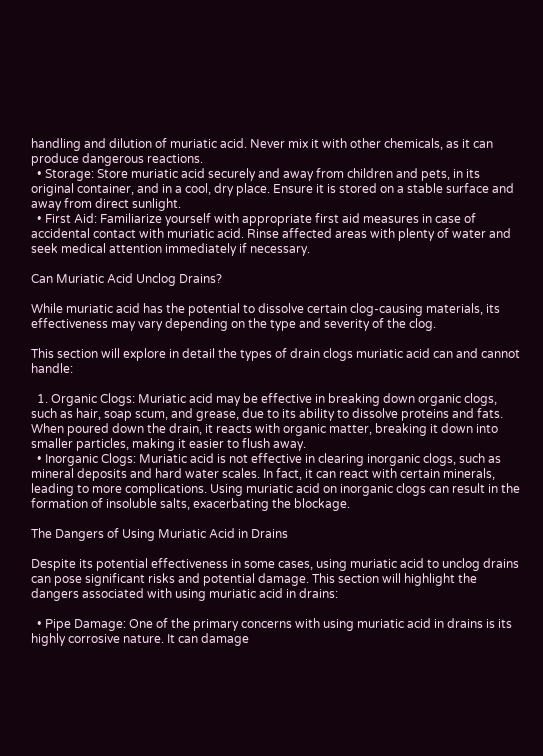handling and dilution of muriatic acid. Never mix it with other chemicals, as it can produce dangerous reactions.
  • Storage: Store muriatic acid securely and away from children and pets, in its original container, and in a cool, dry place. Ensure it is stored on a stable surface and away from direct sunlight.
  • First Aid: Familiarize yourself with appropriate first aid measures in case of accidental contact with muriatic acid. Rinse affected areas with plenty of water and seek medical attention immediately if necessary.

Can Muriatic Acid Unclog Drains?

While muriatic acid has the potential to dissolve certain clog-causing materials, its effectiveness may vary depending on the type and severity of the clog.

This section will explore in detail the types of drain clogs muriatic acid can and cannot handle:

  1. Organic Clogs: Muriatic acid may be effective in breaking down organic clogs, such as hair, soap scum, and grease, due to its ability to dissolve proteins and fats. When poured down the drain, it reacts with organic matter, breaking it down into smaller particles, making it easier to flush away.
  • Inorganic Clogs: Muriatic acid is not effective in clearing inorganic clogs, such as mineral deposits and hard water scales. In fact, it can react with certain minerals, leading to more complications. Using muriatic acid on inorganic clogs can result in the formation of insoluble salts, exacerbating the blockage.

The Dangers of Using Muriatic Acid in Drains

Despite its potential effectiveness in some cases, using muriatic acid to unclog drains can pose significant risks and potential damage. This section will highlight the dangers associated with using muriatic acid in drains:

  • Pipe Damage: One of the primary concerns with using muriatic acid in drains is its highly corrosive nature. It can damage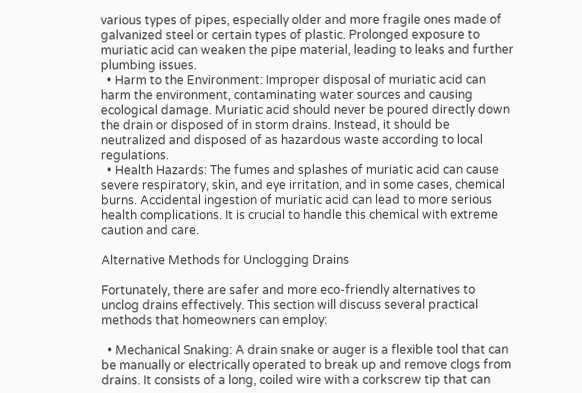various types of pipes, especially older and more fragile ones made of galvanized steel or certain types of plastic. Prolonged exposure to muriatic acid can weaken the pipe material, leading to leaks and further plumbing issues.
  • Harm to the Environment: Improper disposal of muriatic acid can harm the environment, contaminating water sources and causing ecological damage. Muriatic acid should never be poured directly down the drain or disposed of in storm drains. Instead, it should be neutralized and disposed of as hazardous waste according to local regulations.
  • Health Hazards: The fumes and splashes of muriatic acid can cause severe respiratory, skin, and eye irritation, and in some cases, chemical burns. Accidental ingestion of muriatic acid can lead to more serious health complications. It is crucial to handle this chemical with extreme caution and care.

Alternative Methods for Unclogging Drains

Fortunately, there are safer and more eco-friendly alternatives to unclog drains effectively. This section will discuss several practical methods that homeowners can employ:

  • Mechanical Snaking: A drain snake or auger is a flexible tool that can be manually or electrically operated to break up and remove clogs from drains. It consists of a long, coiled wire with a corkscrew tip that can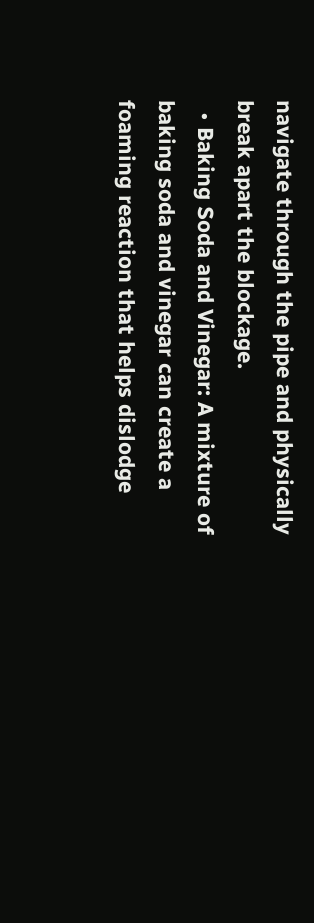navigate through the pipe and physically break apart the blockage.
  • Baking Soda and Vinegar: A mixture of baking soda and vinegar can create a foaming reaction that helps dislodge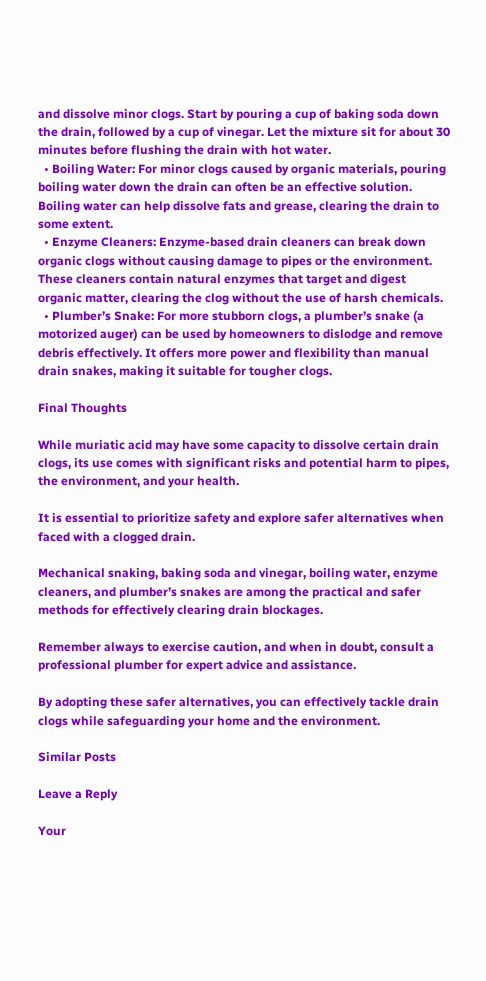and dissolve minor clogs. Start by pouring a cup of baking soda down the drain, followed by a cup of vinegar. Let the mixture sit for about 30 minutes before flushing the drain with hot water.
  • Boiling Water: For minor clogs caused by organic materials, pouring boiling water down the drain can often be an effective solution. Boiling water can help dissolve fats and grease, clearing the drain to some extent.
  • Enzyme Cleaners: Enzyme-based drain cleaners can break down organic clogs without causing damage to pipes or the environment. These cleaners contain natural enzymes that target and digest organic matter, clearing the clog without the use of harsh chemicals.
  • Plumber’s Snake: For more stubborn clogs, a plumber’s snake (a motorized auger) can be used by homeowners to dislodge and remove debris effectively. It offers more power and flexibility than manual drain snakes, making it suitable for tougher clogs.

Final Thoughts

While muriatic acid may have some capacity to dissolve certain drain clogs, its use comes with significant risks and potential harm to pipes, the environment, and your health.

It is essential to prioritize safety and explore safer alternatives when faced with a clogged drain.

Mechanical snaking, baking soda and vinegar, boiling water, enzyme cleaners, and plumber’s snakes are among the practical and safer methods for effectively clearing drain blockages.

Remember always to exercise caution, and when in doubt, consult a professional plumber for expert advice and assistance.

By adopting these safer alternatives, you can effectively tackle drain clogs while safeguarding your home and the environment.

Similar Posts

Leave a Reply

Your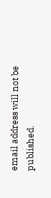email address will not be published.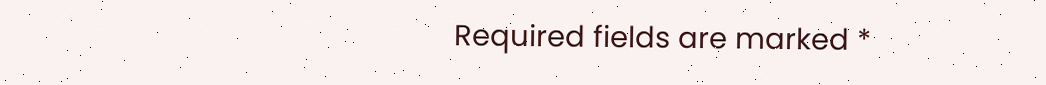Required fields are marked *